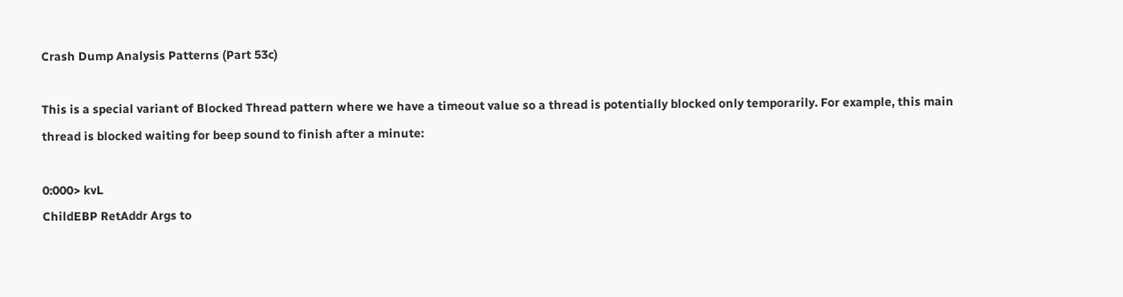Crash Dump Analysis Patterns (Part 53c)

This is a special variant of Blocked Thread pattern where we have a timeout value so a thread is potentially blocked only temporarily. For example, this main thread is blocked waiting for beep sound to finish after a minute:

0:000> kvL
ChildEBP RetAddr Args to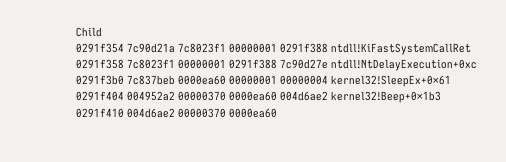Child
0291f354 7c90d21a 7c8023f1 00000001 0291f388 ntdll!KiFastSystemCallRet
0291f358 7c8023f1 00000001 0291f388 7c90d27e ntdll!NtDelayExecution+0xc
0291f3b0 7c837beb 0000ea60 00000001 00000004 kernel32!SleepEx+0×61
0291f404 004952a2 00000370 0000ea60 004d6ae2 kernel32!Beep+0×1b3
0291f410 004d6ae2 00000370 0000ea60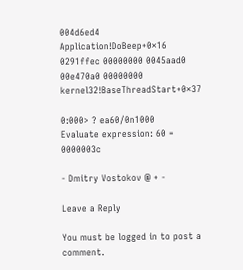004d6ed4 Application!DoBeep+0×16
0291ffec 00000000 0045aad0 00e470a0 00000000 kernel32!BaseThreadStart+0×37

0:000> ? ea60/0n1000
Evaluate expression: 60 = 0000003c

- Dmitry Vostokov @ + -

Leave a Reply

You must be logged in to post a comment.